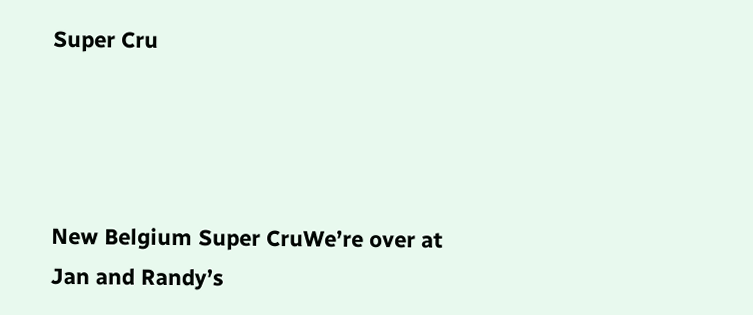Super Cru




New Belgium Super CruWe’re over at Jan and Randy’s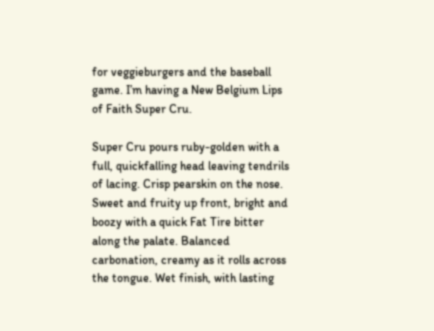for veggieburgers and the baseball game. I’m having a New Belgium Lips of Faith Super Cru.

Super Cru pours ruby-golden with a full, quickfalling head leaving tendrils of lacing. Crisp pearskin on the nose. Sweet and fruity up front, bright and boozy with a quick Fat Tire bitter along the palate. Balanced carbonation, creamy as it rolls across the tongue. Wet finish, with lasting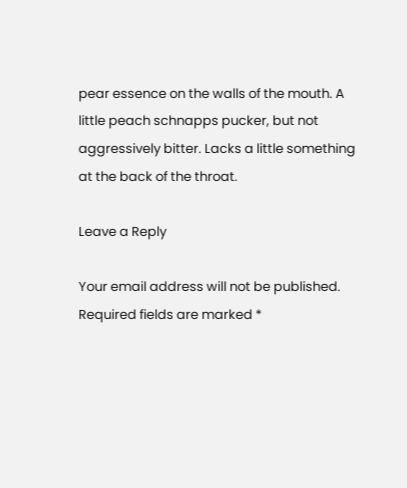pear essence on the walls of the mouth. A little peach schnapps pucker, but not aggressively bitter. Lacks a little something at the back of the throat.

Leave a Reply

Your email address will not be published. Required fields are marked *